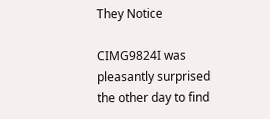They Notice

CIMG9824I was pleasantly surprised the other day to find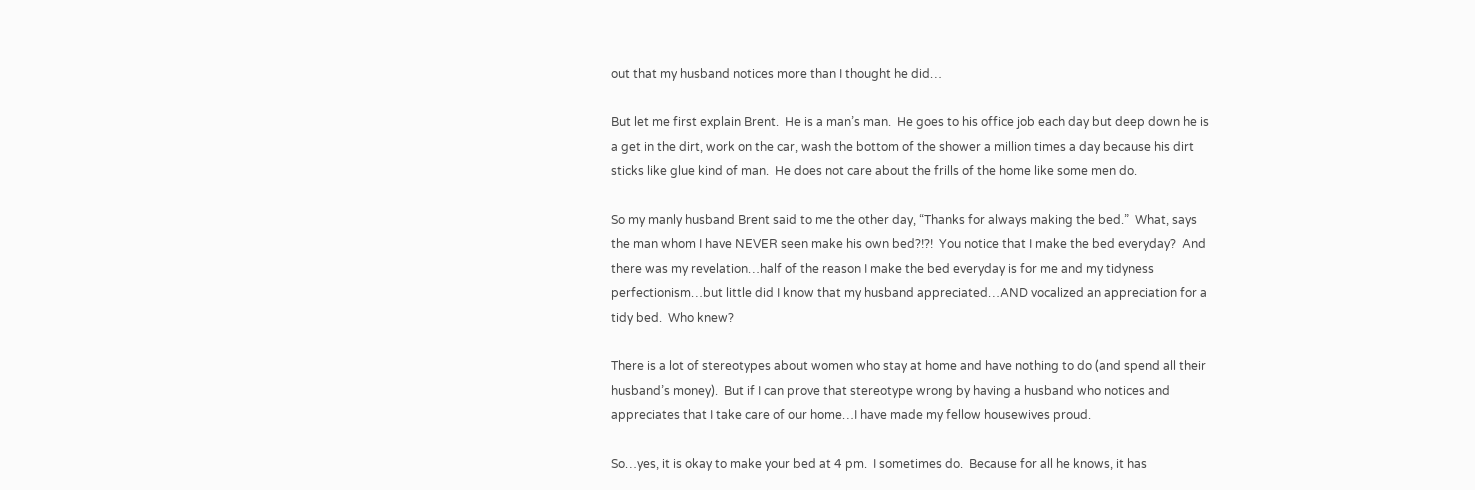out that my husband notices more than I thought he did…

But let me first explain Brent.  He is a man’s man.  He goes to his office job each day but deep down he is a get in the dirt, work on the car, wash the bottom of the shower a million times a day because his dirt sticks like glue kind of man.  He does not care about the frills of the home like some men do.

So my manly husband Brent said to me the other day, “Thanks for always making the bed.”  What, says the man whom I have NEVER seen make his own bed?!?!  You notice that I make the bed everyday?  And there was my revelation…half of the reason I make the bed everyday is for me and my tidyness perfectionism…but little did I know that my husband appreciated…AND vocalized an appreciation for a tidy bed.  Who knew?

There is a lot of stereotypes about women who stay at home and have nothing to do (and spend all their husband’s money).  But if I can prove that stereotype wrong by having a husband who notices and appreciates that I take care of our home…I have made my fellow housewives proud.

So…yes, it is okay to make your bed at 4 pm.  I sometimes do.  Because for all he knows, it has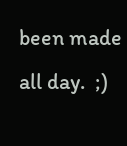been made all day.  ;)